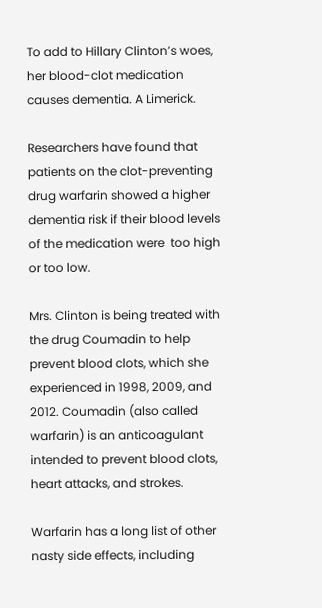To add to Hillary Clinton’s woes, her blood-clot medication causes dementia. A Limerick.

Researchers have found that patients on the clot-preventing drug warfarin showed a higher dementia risk if their blood levels of the medication were  too high or too low.

Mrs. Clinton is being treated with the drug Coumadin to help prevent blood clots, which she experienced in 1998, 2009, and 2012. Coumadin (also called warfarin) is an anticoagulant intended to prevent blood clots, heart attacks, and strokes.

Warfarin has a long list of other nasty side effects, including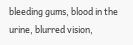bleeding gums, blood in the urine, blurred vision,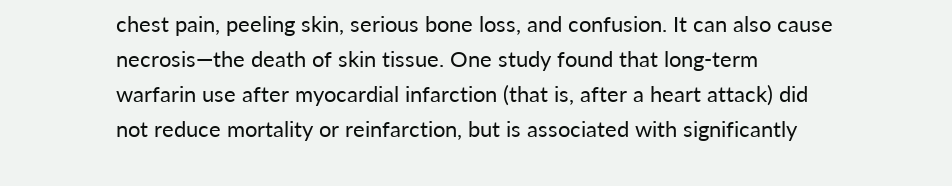chest pain, peeling skin, serious bone loss, and confusion. It can also cause necrosis—the death of skin tissue. One study found that long-term warfarin use after myocardial infarction (that is, after a heart attack) did not reduce mortality or reinfarction, but is associated with significantly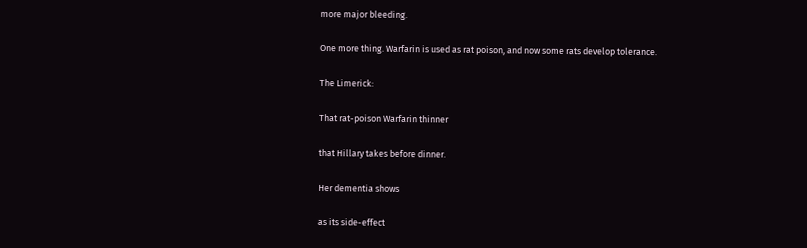more major bleeding.

One more thing. Warfarin is used as rat poison, and now some rats develop tolerance.

The Limerick:

That rat-poison Warfarin thinner

that Hillary takes before dinner.

Her dementia shows

as its side-effect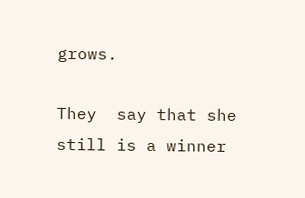grows.

They  say that she still is a winner